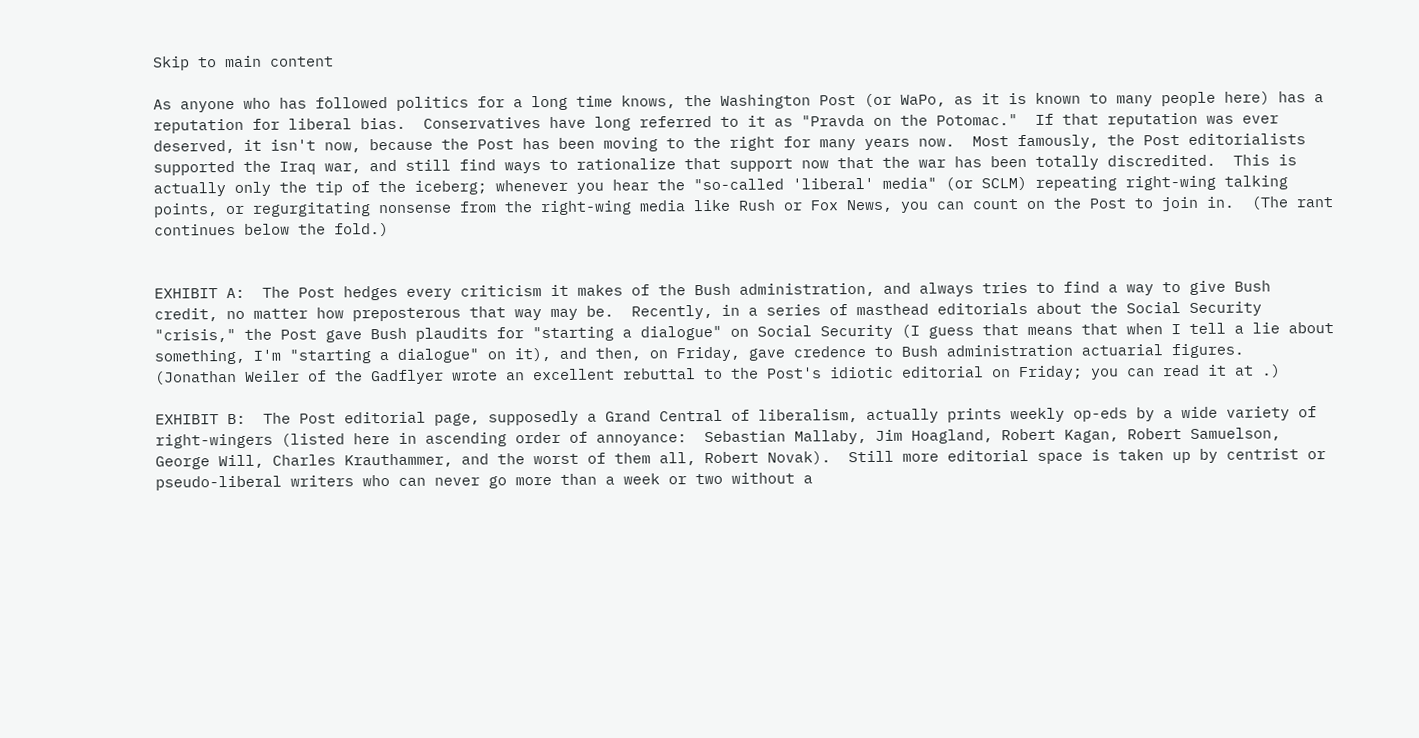Skip to main content

As anyone who has followed politics for a long time knows, the Washington Post (or WaPo, as it is known to many people here) has a reputation for liberal bias.  Conservatives have long referred to it as "Pravda on the Potomac."  If that reputation was ever deserved, it isn't now, because the Post has been moving to the right for many years now.  Most famously, the Post editorialists supported the Iraq war, and still find ways to rationalize that support now that the war has been totally discredited.  This is actually only the tip of the iceberg; whenever you hear the "so-called 'liberal' media" (or SCLM) repeating right-wing talking points, or regurgitating nonsense from the right-wing media like Rush or Fox News, you can count on the Post to join in.  (The rant continues below the fold.)


EXHIBIT A:  The Post hedges every criticism it makes of the Bush administration, and always tries to find a way to give Bush credit, no matter how preposterous that way may be.  Recently, in a series of masthead editorials about the Social Security "crisis," the Post gave Bush plaudits for "starting a dialogue" on Social Security (I guess that means that when I tell a lie about something, I'm "starting a dialogue" on it), and then, on Friday, gave credence to Bush administration actuarial figures.  (Jonathan Weiler of the Gadflyer wrote an excellent rebuttal to the Post's idiotic editorial on Friday; you can read it at .)

EXHIBIT B:  The Post editorial page, supposedly a Grand Central of liberalism, actually prints weekly op-eds by a wide variety of right-wingers (listed here in ascending order of annoyance:  Sebastian Mallaby, Jim Hoagland, Robert Kagan, Robert Samuelson, George Will, Charles Krauthammer, and the worst of them all, Robert Novak).  Still more editorial space is taken up by centrist or pseudo-liberal writers who can never go more than a week or two without a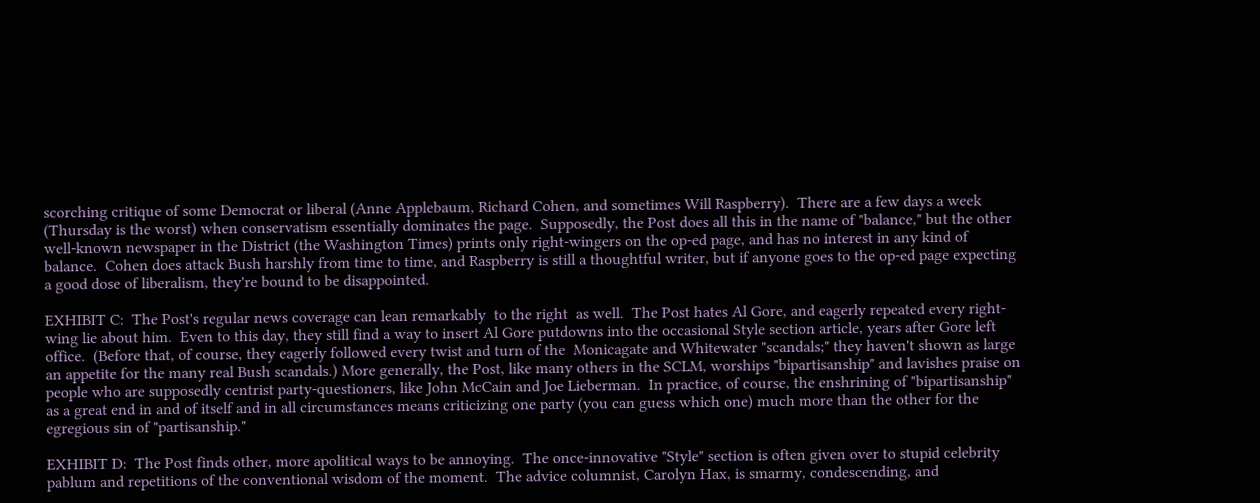scorching critique of some Democrat or liberal (Anne Applebaum, Richard Cohen, and sometimes Will Raspberry).  There are a few days a week (Thursday is the worst) when conservatism essentially dominates the page.  Supposedly, the Post does all this in the name of "balance," but the other well-known newspaper in the District (the Washington Times) prints only right-wingers on the op-ed page, and has no interest in any kind of balance.  Cohen does attack Bush harshly from time to time, and Raspberry is still a thoughtful writer, but if anyone goes to the op-ed page expecting a good dose of liberalism, they're bound to be disappointed.

EXHIBIT C:  The Post's regular news coverage can lean remarkably  to the right  as well.  The Post hates Al Gore, and eagerly repeated every right-wing lie about him.  Even to this day, they still find a way to insert Al Gore putdowns into the occasional Style section article, years after Gore left office.  (Before that, of course, they eagerly followed every twist and turn of the  Monicagate and Whitewater "scandals;" they haven't shown as large an appetite for the many real Bush scandals.) More generally, the Post, like many others in the SCLM, worships "bipartisanship" and lavishes praise on people who are supposedly centrist party-questioners, like John McCain and Joe Lieberman.  In practice, of course, the enshrining of "bipartisanship" as a great end in and of itself and in all circumstances means criticizing one party (you can guess which one) much more than the other for the egregious sin of "partisanship."

EXHIBIT D:  The Post finds other, more apolitical ways to be annoying.  The once-innovative "Style" section is often given over to stupid celebrity pablum and repetitions of the conventional wisdom of the moment.  The advice columnist, Carolyn Hax, is smarmy, condescending, and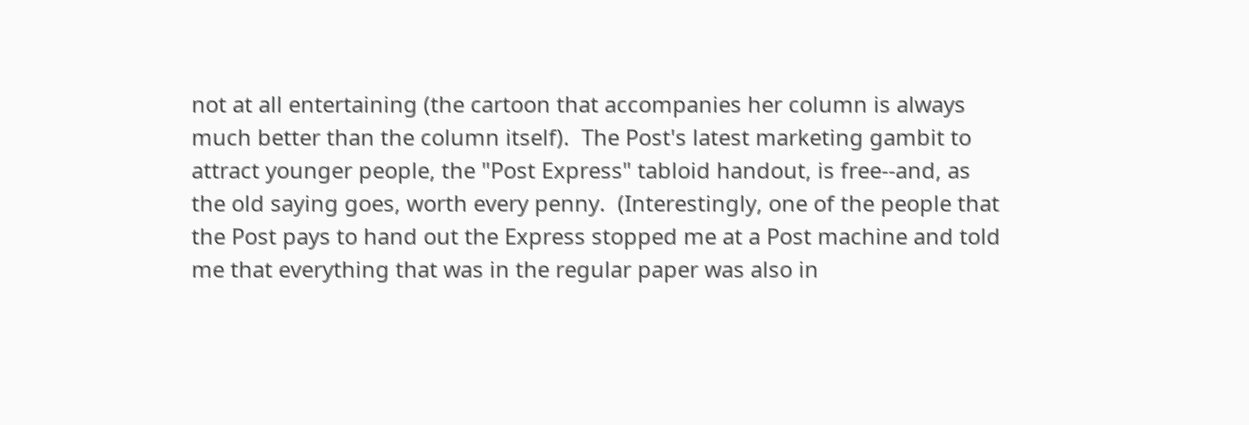not at all entertaining (the cartoon that accompanies her column is always much better than the column itself).  The Post's latest marketing gambit to attract younger people, the "Post Express" tabloid handout, is free--and, as the old saying goes, worth every penny.  (Interestingly, one of the people that the Post pays to hand out the Express stopped me at a Post machine and told me that everything that was in the regular paper was also in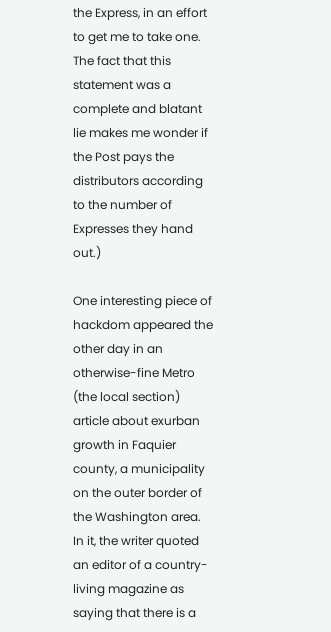the Express, in an effort to get me to take one.  The fact that this statement was a complete and blatant lie makes me wonder if the Post pays the distributors according to the number of Expresses they hand out.)

One interesting piece of hackdom appeared the other day in an otherwise-fine Metro (the local section) article about exurban growth in Faquier county, a municipality on the outer border of the Washington area.  In it, the writer quoted an editor of a country-living magazine as saying that there is a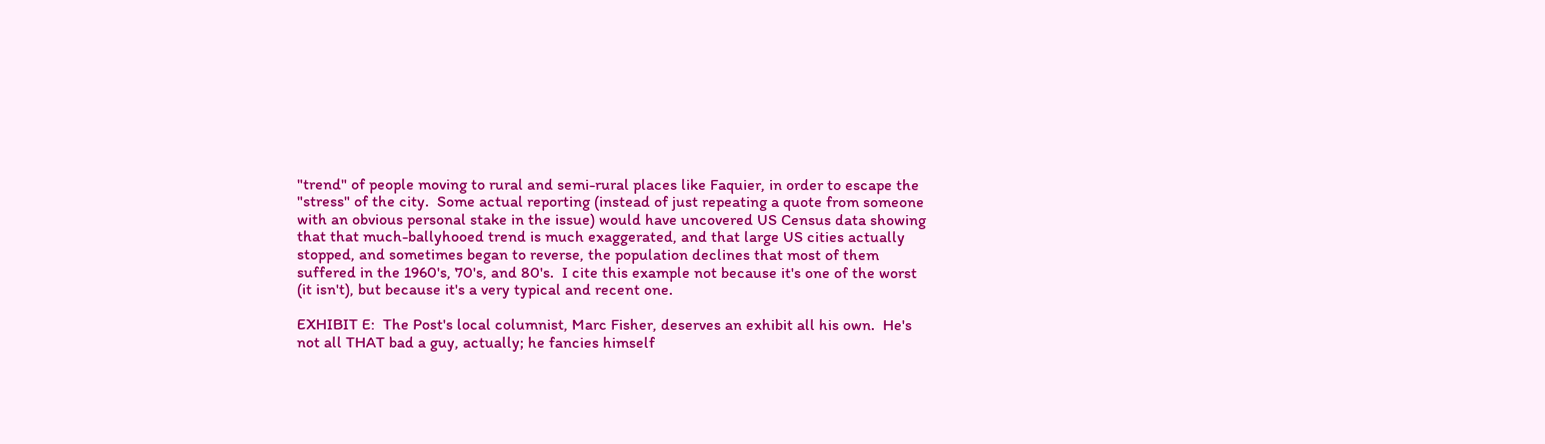"trend" of people moving to rural and semi-rural places like Faquier, in order to escape the "stress" of the city.  Some actual reporting (instead of just repeating a quote from someone with an obvious personal stake in the issue) would have uncovered US Census data showing that that much-ballyhooed trend is much exaggerated, and that large US cities actually stopped, and sometimes began to reverse, the population declines that most of them suffered in the 1960's, 70's, and 80's.  I cite this example not because it's one of the worst (it isn't), but because it's a very typical and recent one.

EXHIBIT E:  The Post's local columnist, Marc Fisher, deserves an exhibit all his own.  He's not all THAT bad a guy, actually; he fancies himself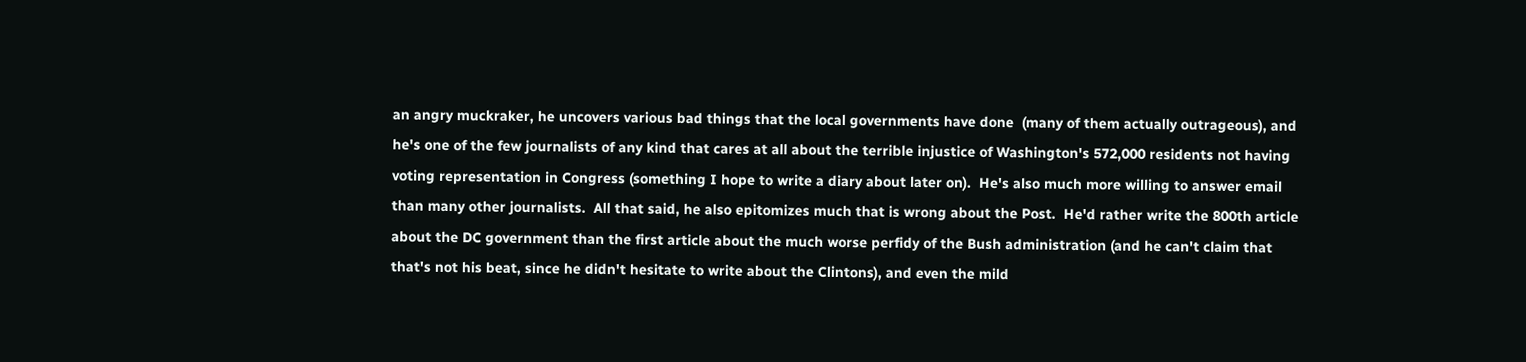an angry muckraker, he uncovers various bad things that the local governments have done  (many of them actually outrageous), and he's one of the few journalists of any kind that cares at all about the terrible injustice of Washington's 572,000 residents not having voting representation in Congress (something I hope to write a diary about later on).  He's also much more willing to answer email than many other journalists.  All that said, he also epitomizes much that is wrong about the Post.  He'd rather write the 800th article about the DC government than the first article about the much worse perfidy of the Bush administration (and he can't claim that that's not his beat, since he didn't hesitate to write about the Clintons), and even the mild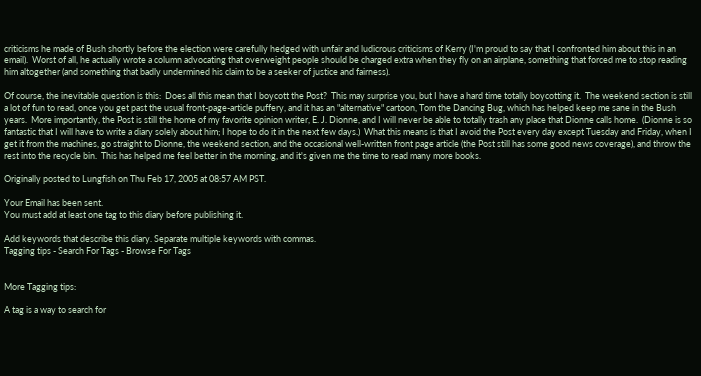criticisms he made of Bush shortly before the election were carefully hedged with unfair and ludicrous criticisms of Kerry (I'm proud to say that I confronted him about this in an email).  Worst of all, he actually wrote a column advocating that overweight people should be charged extra when they fly on an airplane, something that forced me to stop reading him altogether (and something that badly undermined his claim to be a seeker of justice and fairness).

Of course, the inevitable question is this:  Does all this mean that I boycott the Post?  This may surprise you, but I have a hard time totally boycotting it.  The weekend section is still a lot of fun to read, once you get past the usual front-page-article puffery, and it has an "alternative" cartoon, Tom the Dancing Bug, which has helped keep me sane in the Bush years.  More importantly, the Post is still the home of my favorite opinion writer, E. J. Dionne, and I will never be able to totally trash any place that Dionne calls home.  (Dionne is so fantastic that I will have to write a diary solely about him; I hope to do it in the next few days.)  What this means is that I avoid the Post every day except Tuesday and Friday, when I get it from the machines, go straight to Dionne, the weekend section, and the occasional well-written front page article (the Post still has some good news coverage), and throw the rest into the recycle bin.  This has helped me feel better in the morning, and it's given me the time to read many more books.

Originally posted to Lungfish on Thu Feb 17, 2005 at 08:57 AM PST.

Your Email has been sent.
You must add at least one tag to this diary before publishing it.

Add keywords that describe this diary. Separate multiple keywords with commas.
Tagging tips - Search For Tags - Browse For Tags


More Tagging tips:

A tag is a way to search for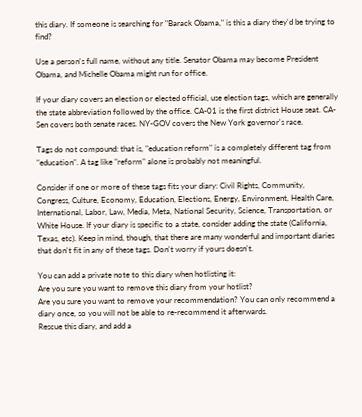this diary. If someone is searching for "Barack Obama," is this a diary they'd be trying to find?

Use a person's full name, without any title. Senator Obama may become President Obama, and Michelle Obama might run for office.

If your diary covers an election or elected official, use election tags, which are generally the state abbreviation followed by the office. CA-01 is the first district House seat. CA-Sen covers both senate races. NY-GOV covers the New York governor's race.

Tags do not compound: that is, "education reform" is a completely different tag from "education". A tag like "reform" alone is probably not meaningful.

Consider if one or more of these tags fits your diary: Civil Rights, Community, Congress, Culture, Economy, Education, Elections, Energy, Environment, Health Care, International, Labor, Law, Media, Meta, National Security, Science, Transportation, or White House. If your diary is specific to a state, consider adding the state (California, Texas, etc). Keep in mind, though, that there are many wonderful and important diaries that don't fit in any of these tags. Don't worry if yours doesn't.

You can add a private note to this diary when hotlisting it:
Are you sure you want to remove this diary from your hotlist?
Are you sure you want to remove your recommendation? You can only recommend a diary once, so you will not be able to re-recommend it afterwards.
Rescue this diary, and add a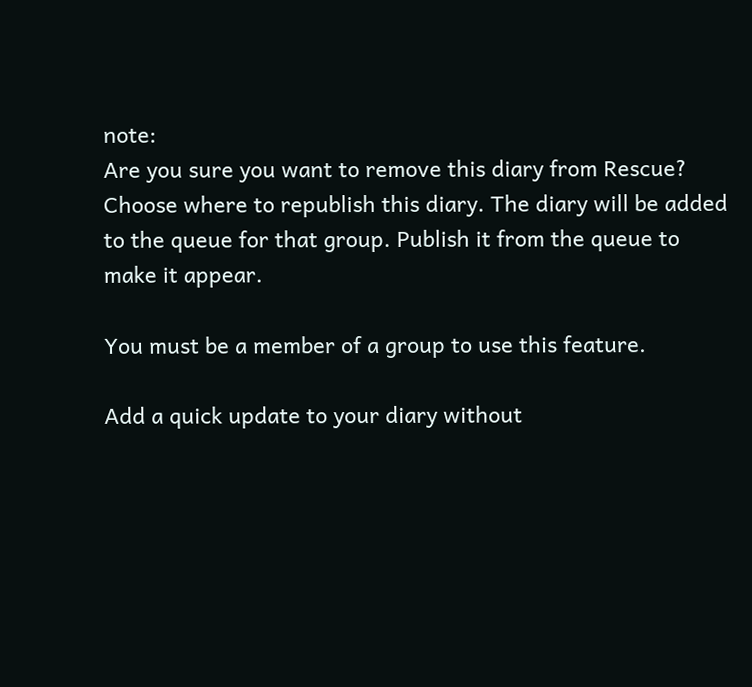note:
Are you sure you want to remove this diary from Rescue?
Choose where to republish this diary. The diary will be added to the queue for that group. Publish it from the queue to make it appear.

You must be a member of a group to use this feature.

Add a quick update to your diary without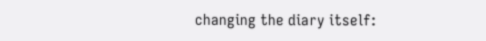changing the diary itself: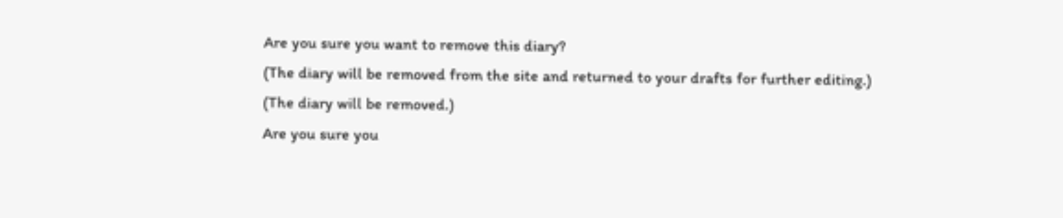Are you sure you want to remove this diary?
(The diary will be removed from the site and returned to your drafts for further editing.)
(The diary will be removed.)
Are you sure you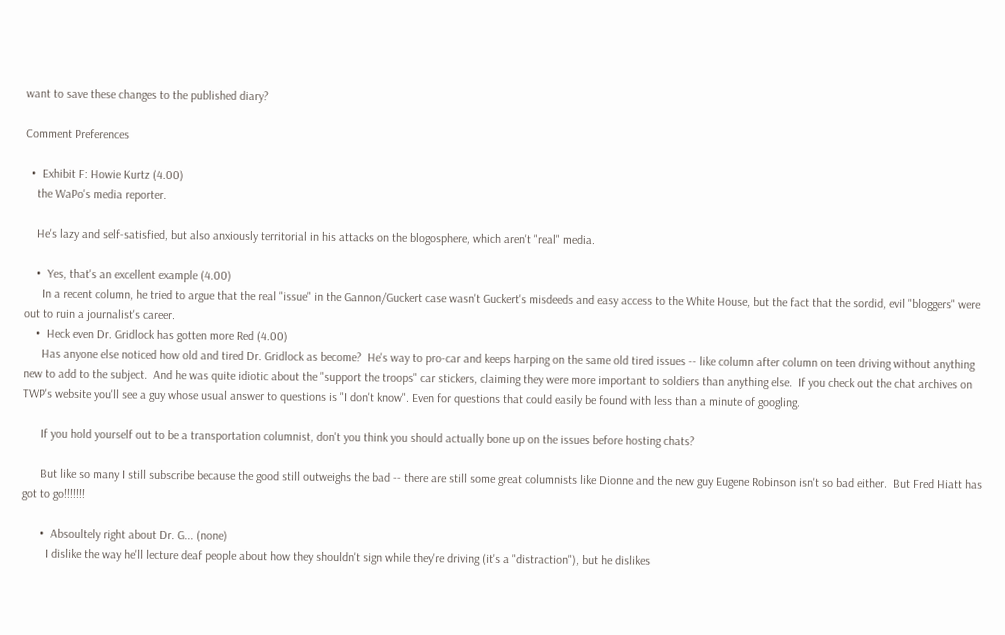want to save these changes to the published diary?

Comment Preferences

  •  Exhibit F: Howie Kurtz (4.00)
    the WaPo's media reporter.

    He's lazy and self-satisfied, but also anxiously territorial in his attacks on the blogosphere, which aren't "real" media.

    •  Yes, that's an excellent example (4.00)
      In a recent column, he tried to argue that the real "issue" in the Gannon/Guckert case wasn't Guckert's misdeeds and easy access to the White House, but the fact that the sordid, evil "bloggers" were out to ruin a journalist's career.
    •  Heck even Dr. Gridlock has gotten more Red (4.00)
      Has anyone else noticed how old and tired Dr. Gridlock as become?  He's way to pro-car and keeps harping on the same old tired issues -- like column after column on teen driving without anything new to add to the subject.  And he was quite idiotic about the "support the troops" car stickers, claiming they were more important to soldiers than anything else.  If you check out the chat archives on TWP's website you'll see a guy whose usual answer to questions is "I don't know". Even for questions that could easily be found with less than a minute of googling.

      If you hold yourself out to be a transportation columnist, don't you think you should actually bone up on the issues before hosting chats?

      But like so many I still subscribe because the good still outweighs the bad -- there are still some great columnists like Dionne and the new guy Eugene Robinson isn't so bad either.  But Fred Hiatt has got to go!!!!!!!

      •  Absoultely right about Dr. G... (none)
        I dislike the way he'll lecture deaf people about how they shouldn't sign while they're driving (it's a "distraction"), but he dislikes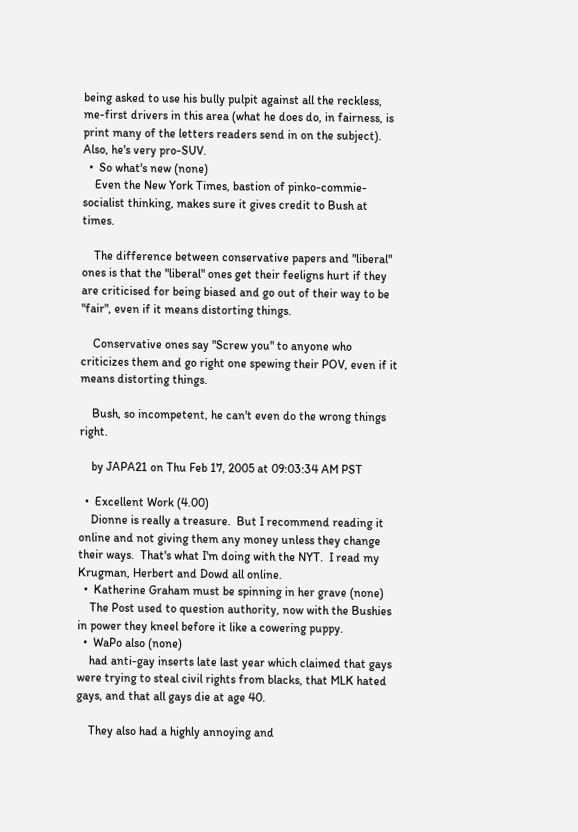being asked to use his bully pulpit against all the reckless, me-first drivers in this area (what he does do, in fairness, is print many of the letters readers send in on the subject).  Also, he's very pro-SUV.
  •  So what's new (none)
    Even the New York Times, bastion of pinko-commie-socialist thinking, makes sure it gives credit to Bush at times.

    The difference between conservative papers and "liberal" ones is that the "liberal" ones get their feeligns hurt if they are criticised for being biased and go out of their way to be "fair", even if it means distorting things.

    Conservative ones say "Screw you" to anyone who criticizes them and go right one spewing their POV, even if it means distorting things.

    Bush, so incompetent, he can't even do the wrong things right.

    by JAPA21 on Thu Feb 17, 2005 at 09:03:34 AM PST

  •  Excellent Work (4.00)
    Dionne is really a treasure.  But I recommend reading it online and not giving them any money unless they change their ways.  That's what I'm doing with the NYT.  I read my Krugman, Herbert and Dowd all online.
  •  Katherine Graham must be spinning in her grave (none)
    The Post used to question authority, now with the Bushies in power they kneel before it like a cowering puppy.
  •  WaPo also (none)
    had anti-gay inserts late last year which claimed that gays were trying to steal civil rights from blacks, that MLK hated gays, and that all gays die at age 40.

    They also had a highly annoying and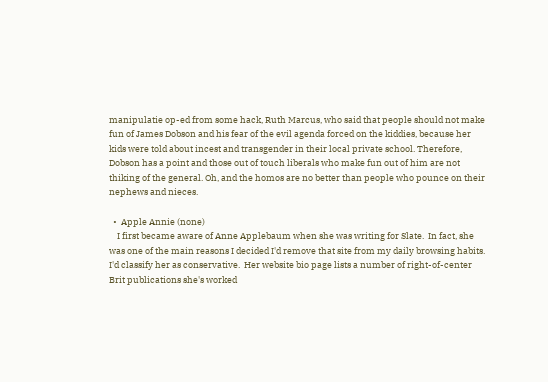manipulatie op-ed from some hack, Ruth Marcus, who said that people should not make fun of James Dobson and his fear of the evil agenda forced on the kiddies, because her kids were told about incest and transgender in their local private school. Therefore, Dobson has a point and those out of touch liberals who make fun out of him are not thiking of the general. Oh, and the homos are no better than people who pounce on their nephews and nieces.

  •  Apple Annie (none)
    I first became aware of Anne Applebaum when she was writing for Slate.  In fact, she was one of the main reasons I decided I'd remove that site from my daily browsing habits.  I'd classify her as conservative.  Her website bio page lists a number of right-of-center Brit publications she's worked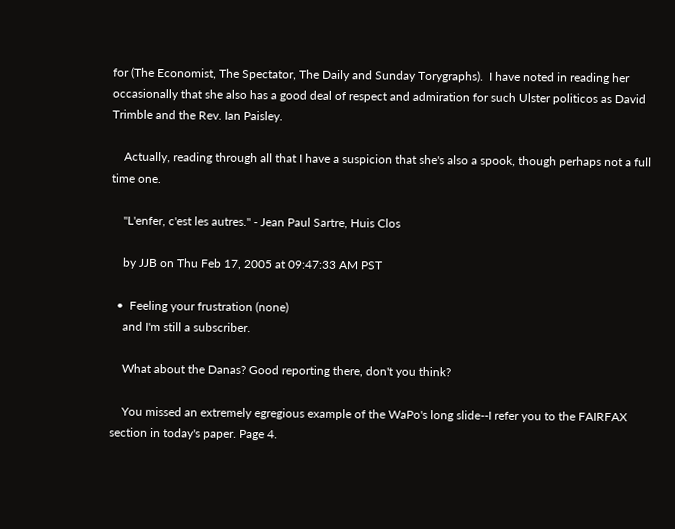for (The Economist, The Spectator, The Daily and Sunday Torygraphs).  I have noted in reading her occasionally that she also has a good deal of respect and admiration for such Ulster politicos as David Trimble and the Rev. Ian Paisley.

    Actually, reading through all that I have a suspicion that she's also a spook, though perhaps not a full time one.

    "L'enfer, c'est les autres." - Jean Paul Sartre, Huis Clos

    by JJB on Thu Feb 17, 2005 at 09:47:33 AM PST

  •  Feeling your frustration (none)
    and I'm still a subscriber.

    What about the Danas? Good reporting there, don't you think?

    You missed an extremely egregious example of the WaPo's long slide--I refer you to the FAIRFAX section in today's paper. Page 4.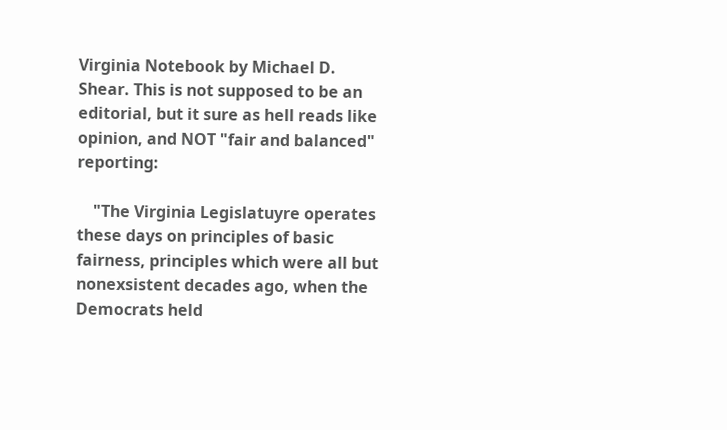Virginia Notebook by Michael D. Shear. This is not supposed to be an editorial, but it sure as hell reads like opinion, and NOT "fair and balanced" reporting:

    "The Virginia Legislatuyre operates these days on principles of basic fairness, principles which were all but nonexsistent decades ago, when the Democrats held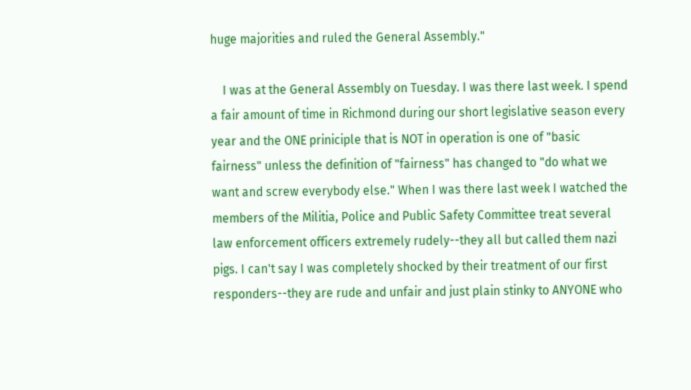huge majorities and ruled the General Assembly."

    I was at the General Assembly on Tuesday. I was there last week. I spend a fair amount of time in Richmond during our short legislative season every year and the ONE priniciple that is NOT in operation is one of "basic fairness" unless the definition of "fairness" has changed to "do what we want and screw everybody else." When I was there last week I watched the members of the Militia, Police and Public Safety Committee treat several law enforcement officers extremely rudely--they all but called them nazi pigs. I can't say I was completely shocked by their treatment of our first responders--they are rude and unfair and just plain stinky to ANYONE who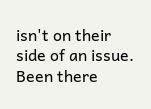isn't on their side of an issue. Been there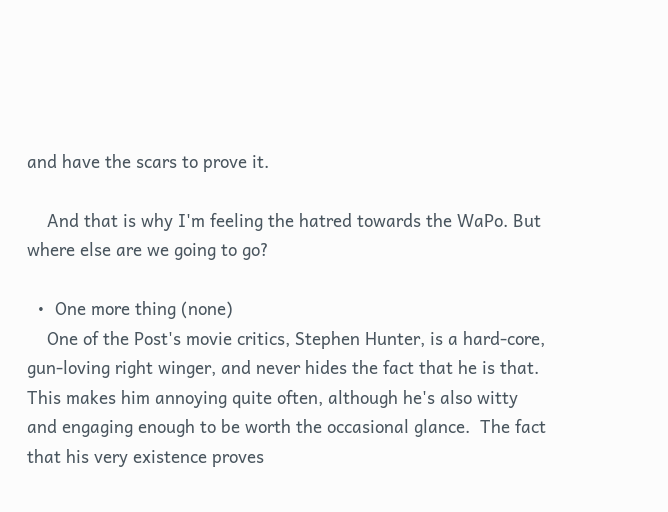and have the scars to prove it.

    And that is why I'm feeling the hatred towards the WaPo. But where else are we going to go?

  •  One more thing (none)
    One of the Post's movie critics, Stephen Hunter, is a hard-core, gun-loving right winger, and never hides the fact that he is that.  This makes him annoying quite often, although he's also witty and engaging enough to be worth the occasional glance.  The fact that his very existence proves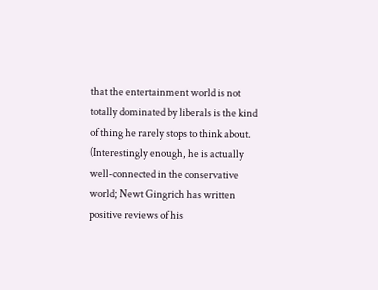that the entertainment world is not totally dominated by liberals is the kind of thing he rarely stops to think about.  (Interestingly enough, he is actually well-connected in the conservative world; Newt Gingrich has written positive reviews of his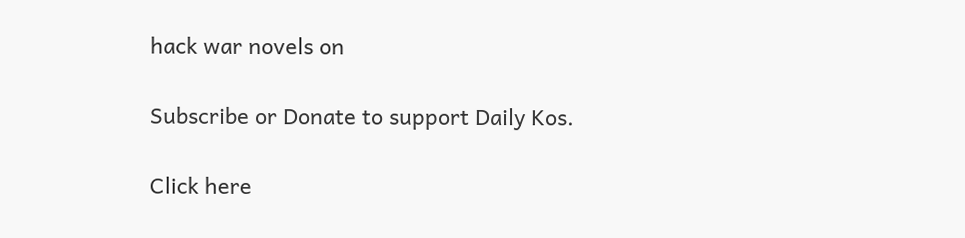hack war novels on

Subscribe or Donate to support Daily Kos.

Click here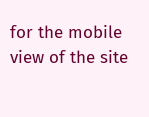for the mobile view of the site